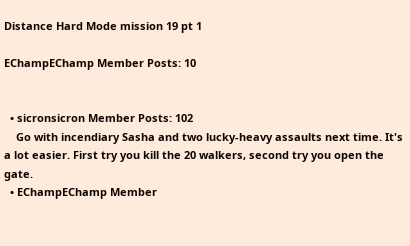Distance Hard Mode mission 19 pt 1

EChampEChamp Member Posts: 10


  • sicronsicron Member Posts: 102
    Go with incendiary Sasha and two lucky-heavy assaults next time. It's a lot easier. First try you kill the 20 walkers, second try you open the gate.
  • EChampEChamp Member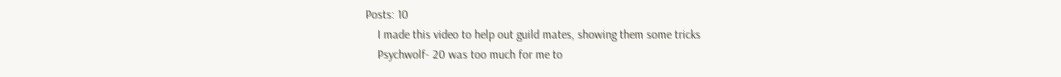Posts: 10
    I made this video to help out guild mates, showing them some tricks
    Psychwolf- 20 was too much for me to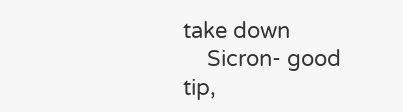take down
    Sicron- good tip,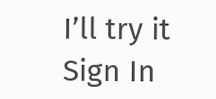I’ll try it
Sign In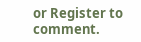or Register to comment.